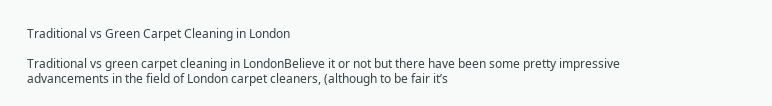Traditional vs Green Carpet Cleaning in London

Traditional vs green carpet cleaning in LondonBelieve it or not but there have been some pretty impressive advancements in the field of London carpet cleaners, (although to be fair it’s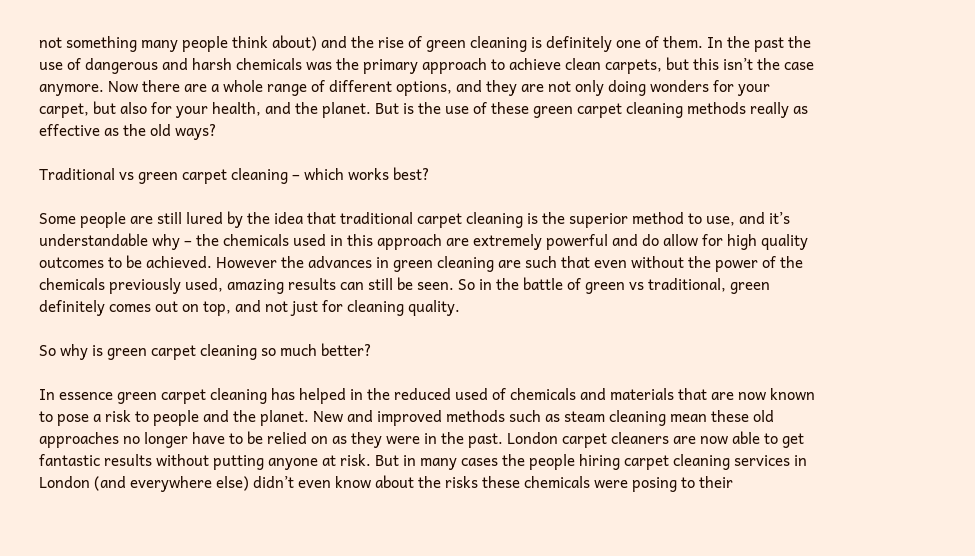not something many people think about) and the rise of green cleaning is definitely one of them. In the past the use of dangerous and harsh chemicals was the primary approach to achieve clean carpets, but this isn’t the case anymore. Now there are a whole range of different options, and they are not only doing wonders for your carpet, but also for your health, and the planet. But is the use of these green carpet cleaning methods really as effective as the old ways?

Traditional vs green carpet cleaning – which works best?

Some people are still lured by the idea that traditional carpet cleaning is the superior method to use, and it’s understandable why – the chemicals used in this approach are extremely powerful and do allow for high quality outcomes to be achieved. However the advances in green cleaning are such that even without the power of the chemicals previously used, amazing results can still be seen. So in the battle of green vs traditional, green definitely comes out on top, and not just for cleaning quality.

So why is green carpet cleaning so much better?

In essence green carpet cleaning has helped in the reduced used of chemicals and materials that are now known to pose a risk to people and the planet. New and improved methods such as steam cleaning mean these old approaches no longer have to be relied on as they were in the past. London carpet cleaners are now able to get fantastic results without putting anyone at risk. But in many cases the people hiring carpet cleaning services in London (and everywhere else) didn’t even know about the risks these chemicals were posing to their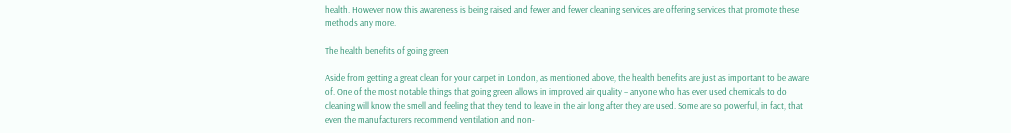health. However now this awareness is being raised and fewer and fewer cleaning services are offering services that promote these methods any more.

The health benefits of going green

Aside from getting a great clean for your carpet in London, as mentioned above, the health benefits are just as important to be aware of. One of the most notable things that going green allows in improved air quality – anyone who has ever used chemicals to do cleaning will know the smell and feeling that they tend to leave in the air long after they are used. Some are so powerful, in fact, that even the manufacturers recommend ventilation and non-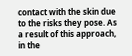contact with the skin due to the risks they pose. As a result of this approach, in the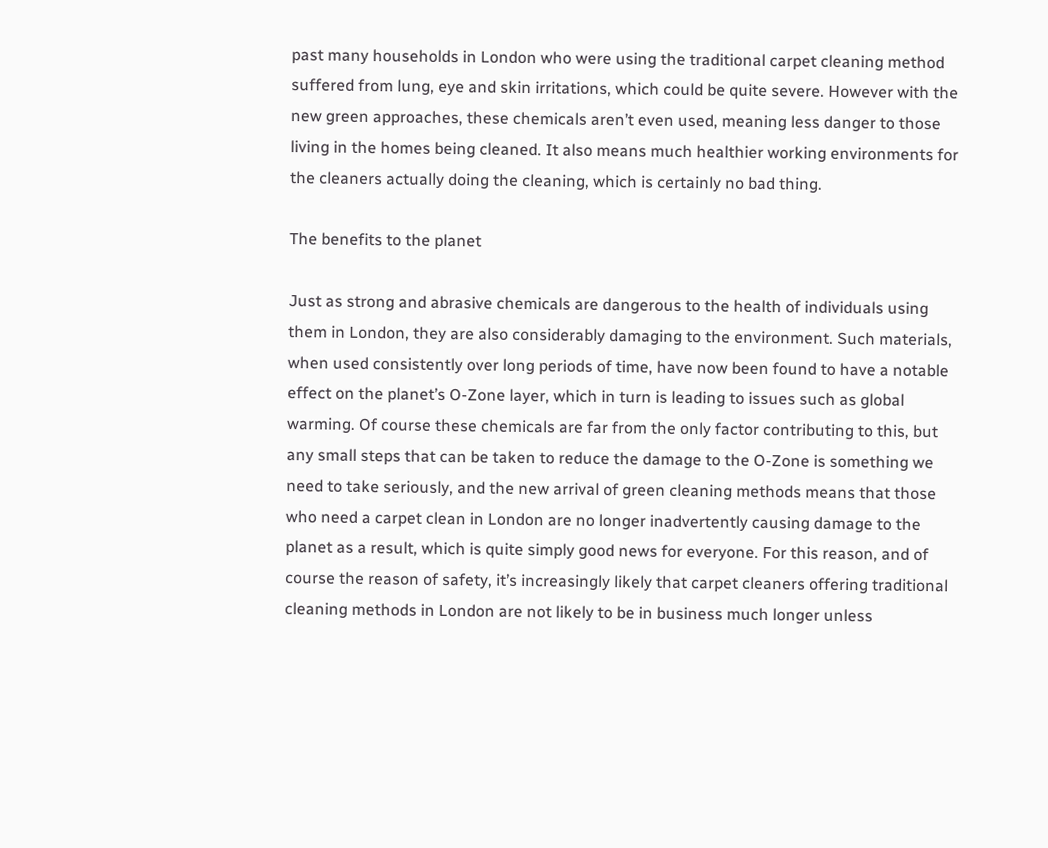past many households in London who were using the traditional carpet cleaning method suffered from lung, eye and skin irritations, which could be quite severe. However with the new green approaches, these chemicals aren’t even used, meaning less danger to those living in the homes being cleaned. It also means much healthier working environments for the cleaners actually doing the cleaning, which is certainly no bad thing.

The benefits to the planet

Just as strong and abrasive chemicals are dangerous to the health of individuals using them in London, they are also considerably damaging to the environment. Such materials, when used consistently over long periods of time, have now been found to have a notable effect on the planet’s O-Zone layer, which in turn is leading to issues such as global warming. Of course these chemicals are far from the only factor contributing to this, but any small steps that can be taken to reduce the damage to the O-Zone is something we need to take seriously, and the new arrival of green cleaning methods means that those who need a carpet clean in London are no longer inadvertently causing damage to the planet as a result, which is quite simply good news for everyone. For this reason, and of course the reason of safety, it’s increasingly likely that carpet cleaners offering traditional cleaning methods in London are not likely to be in business much longer unless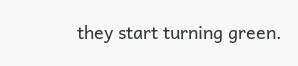they start turning green.